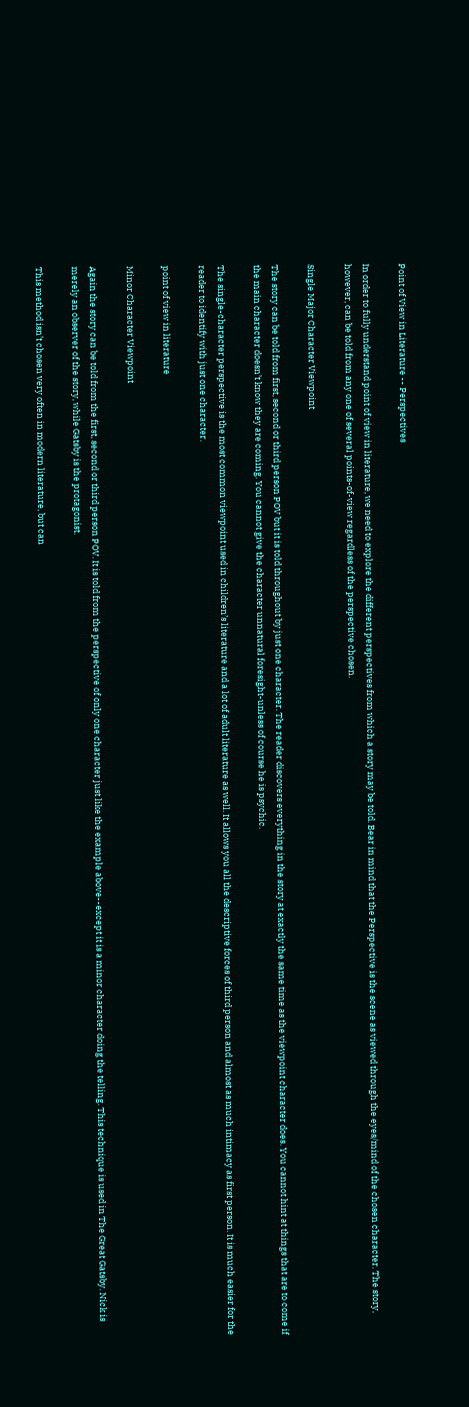Point of View in Literature -- Perspectives

In order to fully understand point of view in literature, we need to explore the different perspectives from which a story may be told. Bear in mind that the Perspective is the scene as viewed through the eyes/mind of the chosen character. The story, however, can be told from any one of several points-of-view regardless of the perspective chosen.

Single Major Character Viewpoint

The story can be told from first, second or third person POV but it is told throughout by just one character. The reader discovers everything in the story at exactly the same time as the viewpoint character does. You cannot hint at things that are to come if the main character doesn’t know they are coming. You cannot give the character unnatural foresight-unless of course he is psychic.

The single-character perspective is the most common viewpoint used in children’s literature and a lot of adult literature as well. It allows you all the descriptive forces of third person and almost as much intimacy as first person. It is much easier for the reader to identify with just one character.

point of view in literature

Minor Character Viewpoint

Again the story can be told from the first, second or third person POV. It is told from the perspective of only one character just like the example above--except it is a minor character doing the telling. This technique is used in The Great Gatsby. Nick is merely an observer of the story, while Gatsby is the protagonist.

This method isn’t chosen very often in modern literature, but can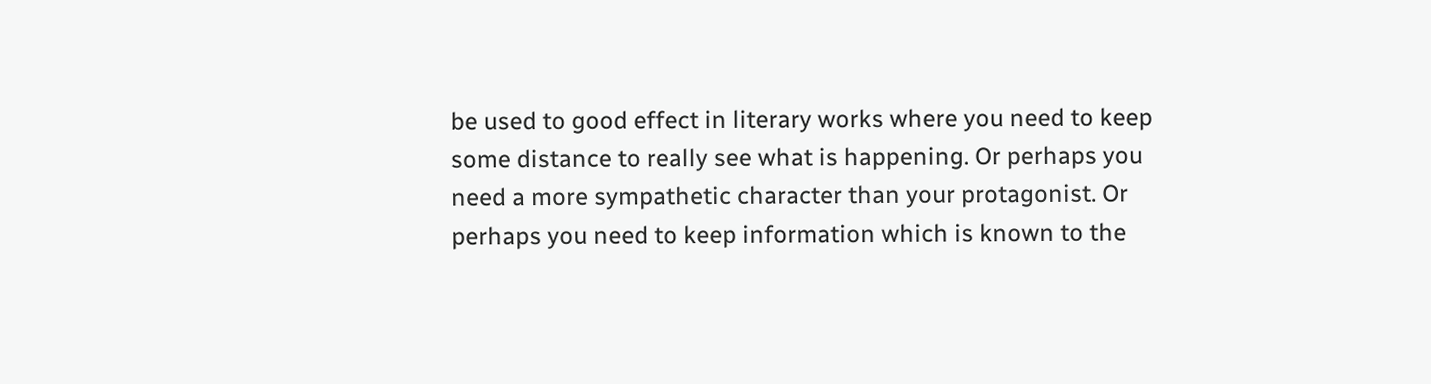be used to good effect in literary works where you need to keep some distance to really see what is happening. Or perhaps you need a more sympathetic character than your protagonist. Or perhaps you need to keep information which is known to the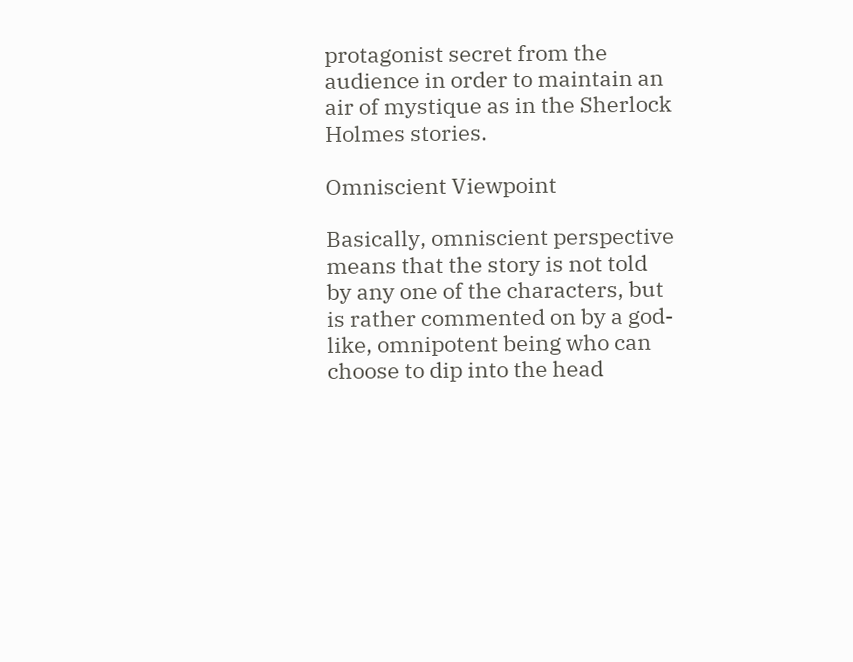protagonist secret from the audience in order to maintain an air of mystique as in the Sherlock Holmes stories.

Omniscient Viewpoint

Basically, omniscient perspective means that the story is not told by any one of the characters, but is rather commented on by a god-like, omnipotent being who can choose to dip into the head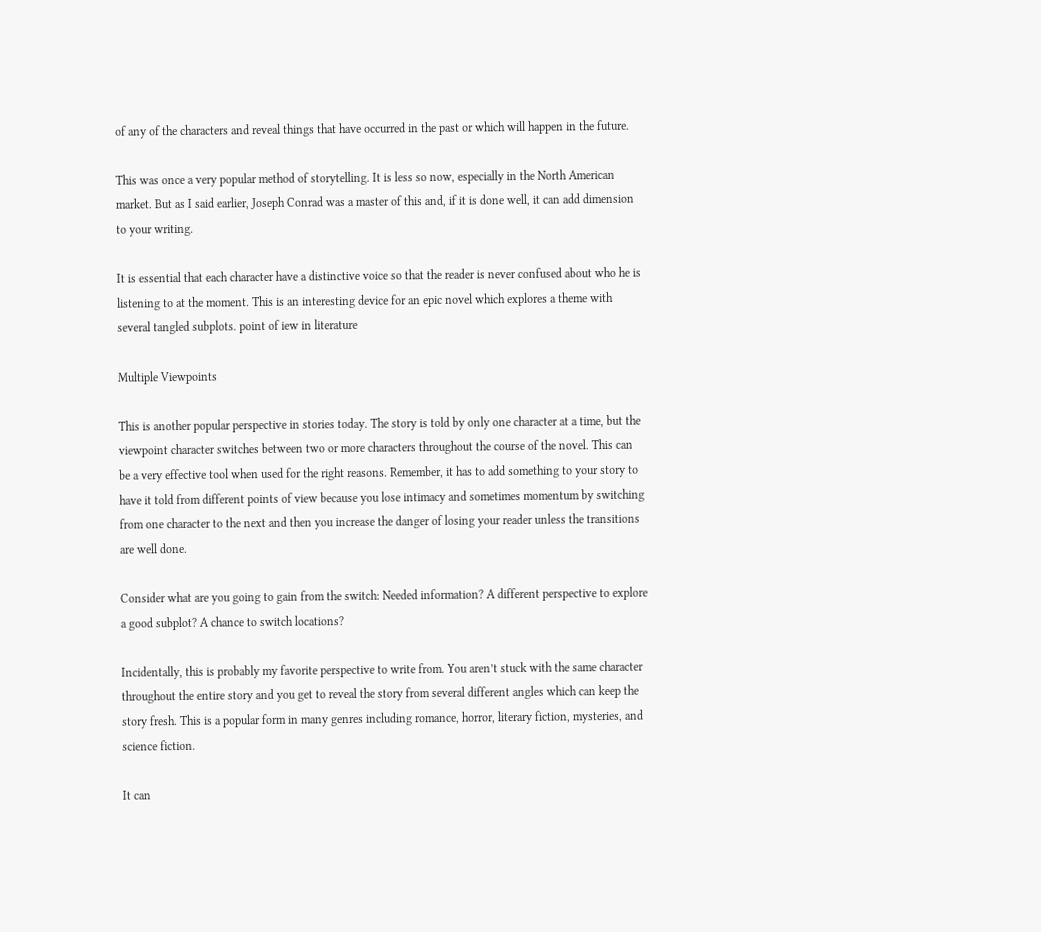of any of the characters and reveal things that have occurred in the past or which will happen in the future.

This was once a very popular method of storytelling. It is less so now, especially in the North American market. But as I said earlier, Joseph Conrad was a master of this and, if it is done well, it can add dimension to your writing.

It is essential that each character have a distinctive voice so that the reader is never confused about who he is listening to at the moment. This is an interesting device for an epic novel which explores a theme with several tangled subplots. point of iew in literature

Multiple Viewpoints

This is another popular perspective in stories today. The story is told by only one character at a time, but the viewpoint character switches between two or more characters throughout the course of the novel. This can be a very effective tool when used for the right reasons. Remember, it has to add something to your story to have it told from different points of view because you lose intimacy and sometimes momentum by switching from one character to the next and then you increase the danger of losing your reader unless the transitions are well done.

Consider what are you going to gain from the switch: Needed information? A different perspective to explore a good subplot? A chance to switch locations?

Incidentally, this is probably my favorite perspective to write from. You aren’t stuck with the same character throughout the entire story and you get to reveal the story from several different angles which can keep the story fresh. This is a popular form in many genres including romance, horror, literary fiction, mysteries, and science fiction.

It can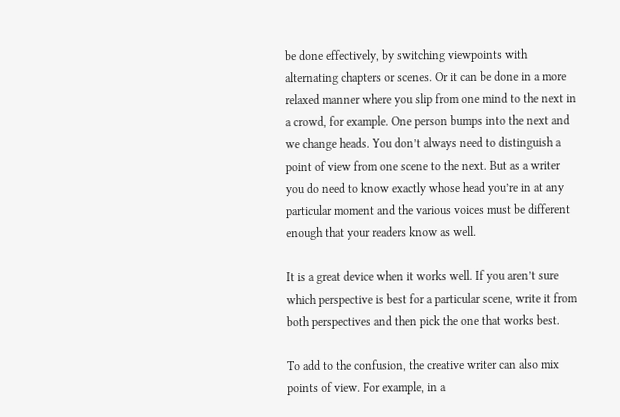be done effectively, by switching viewpoints with alternating chapters or scenes. Or it can be done in a more relaxed manner where you slip from one mind to the next in a crowd, for example. One person bumps into the next and we change heads. You don’t always need to distinguish a point of view from one scene to the next. But as a writer you do need to know exactly whose head you’re in at any particular moment and the various voices must be different enough that your readers know as well.

It is a great device when it works well. If you aren’t sure which perspective is best for a particular scene, write it from both perspectives and then pick the one that works best.

To add to the confusion, the creative writer can also mix points of view. For example, in a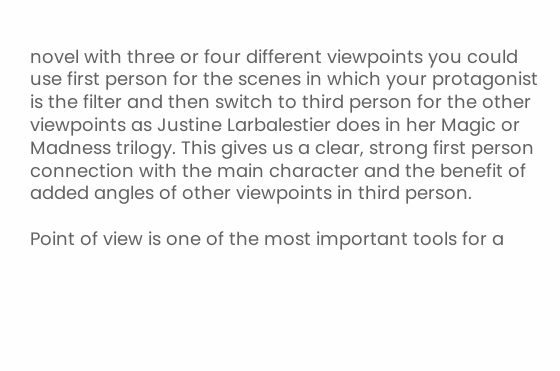novel with three or four different viewpoints you could use first person for the scenes in which your protagonist is the filter and then switch to third person for the other viewpoints as Justine Larbalestier does in her Magic or Madness trilogy. This gives us a clear, strong first person connection with the main character and the benefit of added angles of other viewpoints in third person.

Point of view is one of the most important tools for a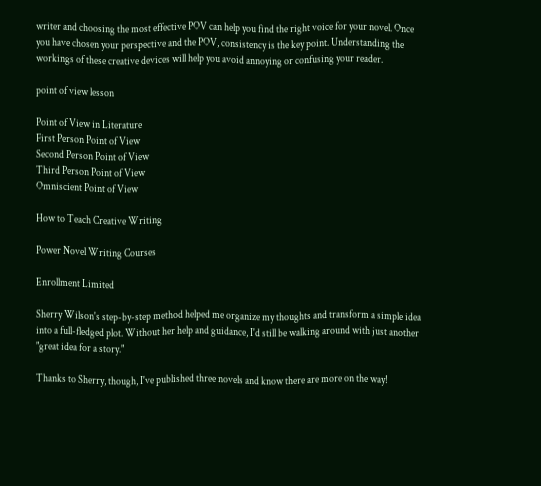writer and choosing the most effective POV can help you find the right voice for your novel. Once you have chosen your perspective and the POV, consistency is the key point. Understanding the workings of these creative devices will help you avoid annoying or confusing your reader.

point of view lesson

Point of View in Literature
First Person Point of View
Second Person Point of View
Third Person Point of View
Omniscient Point of View

How to Teach Creative Writing

Power Novel Writing Courses

Enrollment Limited

Sherry Wilson's step-by-step method helped me organize my thoughts and transform a simple idea into a full-fledged plot. Without her help and guidance, I'd still be walking around with just another "great idea for a story."

Thanks to Sherry, though, I've published three novels and know there are more on the way!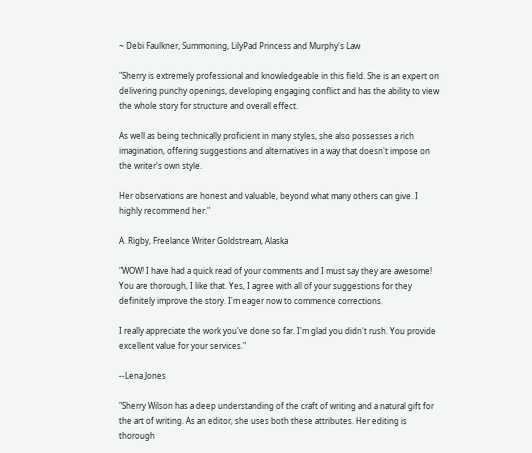~ Debi Faulkner, Summoning, LilyPad Princess and Murphy's Law

"Sherry is extremely professional and knowledgeable in this field. She is an expert on delivering punchy openings, developing engaging conflict and has the ability to view the whole story for structure and overall effect.

As well as being technically proficient in many styles, she also possesses a rich imagination, offering suggestions and alternatives in a way that doesn't impose on the writer's own style.

Her observations are honest and valuable, beyond what many others can give. I highly recommend her."

A. Rigby, Freelance Writer Goldstream, Alaska

"WOW! I have had a quick read of your comments and I must say they are awesome! You are thorough, I like that. Yes, I agree with all of your suggestions for they definitely improve the story. I'm eager now to commence corrections.

I really appreciate the work you've done so far. I'm glad you didn't rush. You provide excellent value for your services."

--Lena Jones

"Sherry Wilson has a deep understanding of the craft of writing and a natural gift for the art of writing. As an editor, she uses both these attributes. Her editing is thorough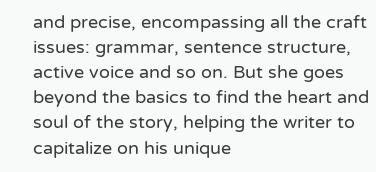and precise, encompassing all the craft issues: grammar, sentence structure, active voice and so on. But she goes beyond the basics to find the heart and soul of the story, helping the writer to capitalize on his unique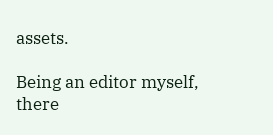assets.

Being an editor myself, there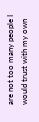are not too many people I would trust with my own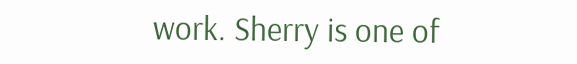work. Sherry is one of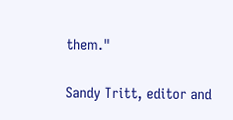them."

Sandy Tritt, editor and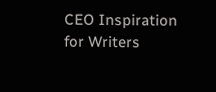CEO Inspiration for Writers